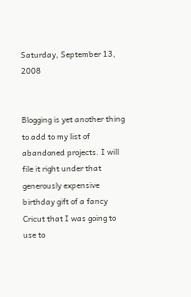Saturday, September 13, 2008


Blogging is yet another thing to add to my list of abandoned projects. I will file it right under that generously expensive birthday gift of a fancy Cricut that I was going to use to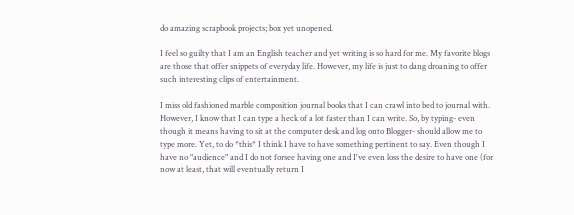do amazing scrapbook projects; box yet unopened.

I feel so guilty that I am an English teacher and yet writing is so hard for me. My favorite blogs are those that offer snippets of everyday life. However, my life is just to dang droaning to offer such interesting clips of entertainment.

I miss old fashioned marble composition journal books that I can crawl into bed to journal with. However, I know that I can type a heck of a lot faster than I can write. So, by typing- even though it means having to sit at the computer desk and log onto Blogger- should allow me to type more. Yet, to do *this* I think I have to have something pertinent to say. Even though I have no "audience" and I do not forsee having one and I've even loss the desire to have one (for now at least, that will eventually return I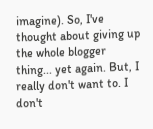imagine). So, I've thought about giving up the whole blogger thing... yet again. But, I really don't want to. I don't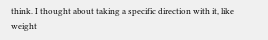think. I thought about taking a specific direction with it, like weight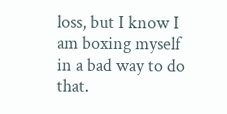loss, but I know I am boxing myself in a bad way to do that.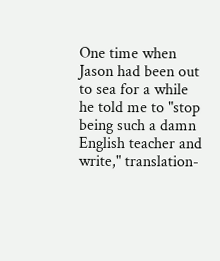One time when Jason had been out to sea for a while he told me to "stop being such a damn English teacher and write," translation-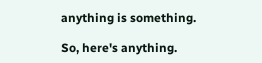anything is something.

So, here's anything.